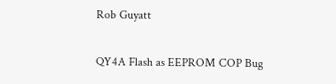Rob Guyatt

QY4A Flash as EEPROM COP Bug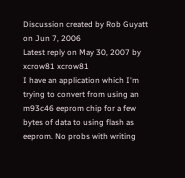Discussion created by Rob Guyatt on Jun 7, 2006
Latest reply on May 30, 2007 by xcrow81 xcrow81
I have an application which I'm trying to convert from using an m93c46 eeprom chip for a few bytes of data to using flash as eeprom. No probs with writing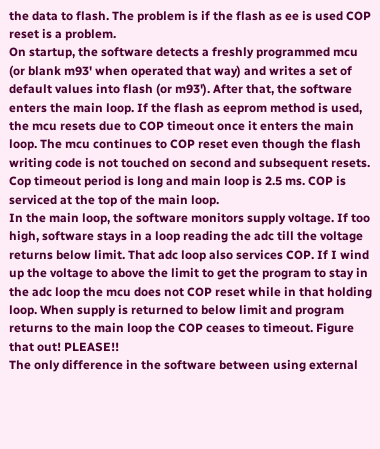the data to flash. The problem is if the flash as ee is used COP reset is a problem.
On startup, the software detects a freshly programmed mcu (or blank m93' when operated that way) and writes a set of default values into flash (or m93'). After that, the software enters the main loop. If the flash as eeprom method is used, the mcu resets due to COP timeout once it enters the main loop. The mcu continues to COP reset even though the flash writing code is not touched on second and subsequent resets.
Cop timeout period is long and main loop is 2.5 ms. COP is serviced at the top of the main loop.
In the main loop, the software monitors supply voltage. If too high, software stays in a loop reading the adc till the voltage returns below limit. That adc loop also services COP. If I wind up the voltage to above the limit to get the program to stay in the adc loop the mcu does not COP reset while in that holding loop. When supply is returned to below limit and program returns to the main loop the COP ceases to timeout. Figure that out! PLEASE!!
The only difference in the software between using external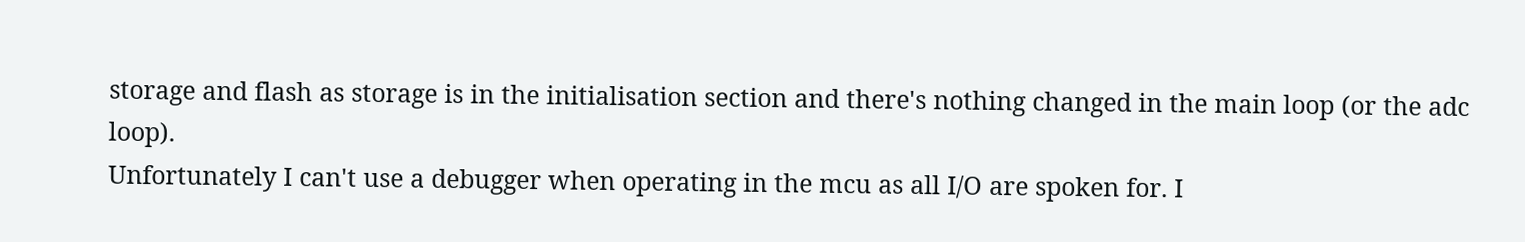storage and flash as storage is in the initialisation section and there's nothing changed in the main loop (or the adc loop).
Unfortunately I can't use a debugger when operating in the mcu as all I/O are spoken for. I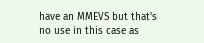have an MMEVS but that's no use in this case as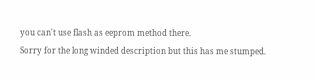you can't use flash as eeprom method there.
Sorry for the long winded description but this has me stumped.